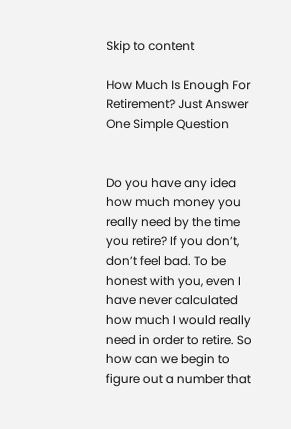Skip to content

How Much Is Enough For Retirement? Just Answer One Simple Question


Do you have any idea how much money you really need by the time you retire? If you don’t, don’t feel bad. To be honest with you, even I have never calculated how much I would really need in order to retire. So how can we begin to figure out a number that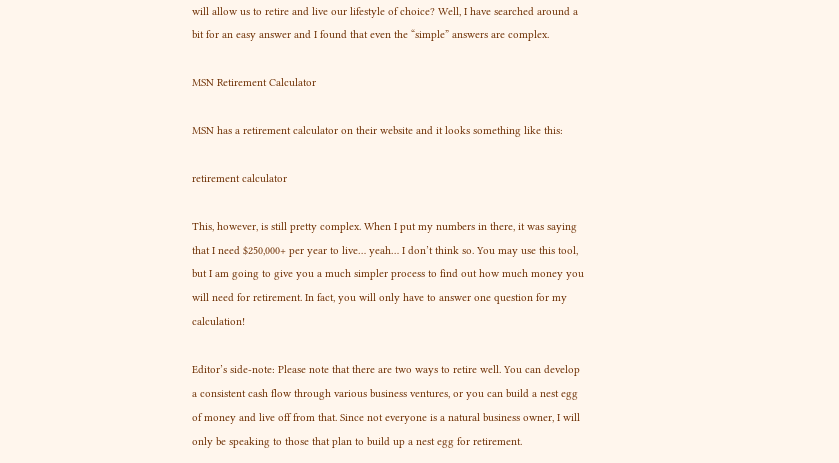will allow us to retire and live our lifestyle of choice? Well, I have searched around a bit for an easy answer and I found that even the “simple” answers are complex.

MSN Retirement Calculator

MSN has a retirement calculator on their website and it looks something like this:

retirement calculator

This, however, is still pretty complex. When I put my numbers in there, it was saying that I need $250,000+ per year to live… yeah… I don’t think so. You may use this tool, but I am going to give you a much simpler process to find out how much money you will need for retirement. In fact, you will only have to answer one question for my calculation!

Editor’s side-note: Please note that there are two ways to retire well. You can develop a consistent cash flow through various business ventures, or you can build a nest egg of money and live off from that. Since not everyone is a natural business owner, I will only be speaking to those that plan to build up a nest egg for retirement.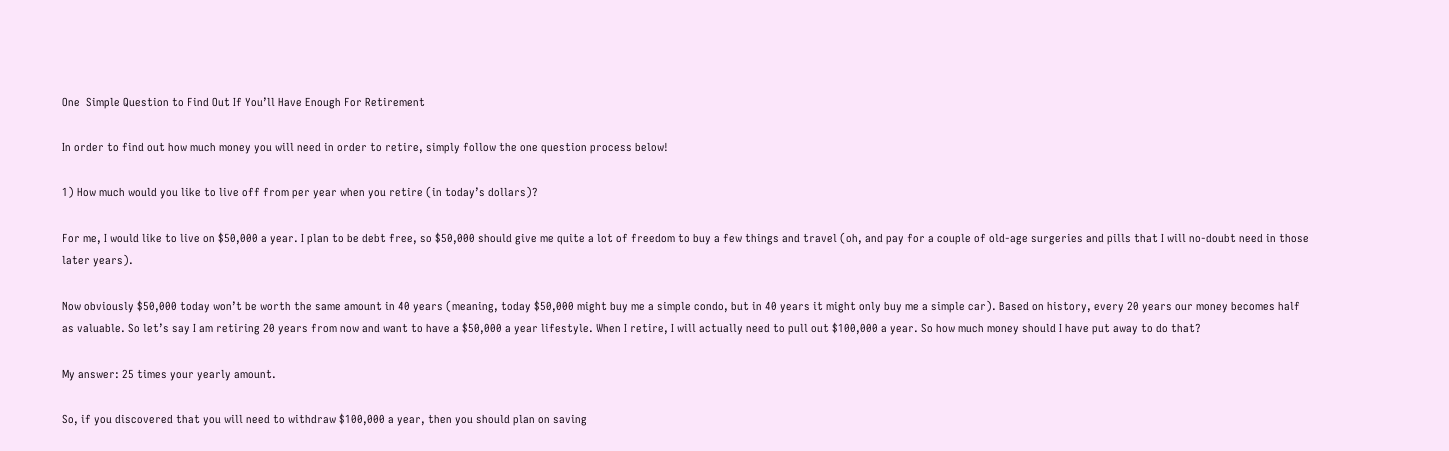One  Simple Question to Find Out If You’ll Have Enough For Retirement

In order to find out how much money you will need in order to retire, simply follow the one question process below!

1) How much would you like to live off from per year when you retire (in today’s dollars)?

For me, I would like to live on $50,000 a year. I plan to be debt free, so $50,000 should give me quite a lot of freedom to buy a few things and travel (oh, and pay for a couple of old-age surgeries and pills that I will no-doubt need in those later years).

Now obviously $50,000 today won’t be worth the same amount in 40 years (meaning, today $50,000 might buy me a simple condo, but in 40 years it might only buy me a simple car). Based on history, every 20 years our money becomes half as valuable. So let’s say I am retiring 20 years from now and want to have a $50,000 a year lifestyle. When I retire, I will actually need to pull out $100,000 a year. So how much money should I have put away to do that?

My answer: 25 times your yearly amount.

So, if you discovered that you will need to withdraw $100,000 a year, then you should plan on saving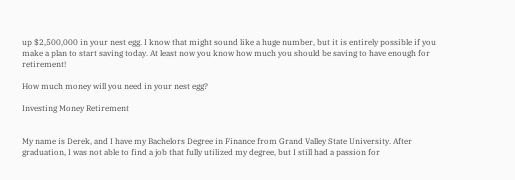up $2,500,000 in your nest egg. I know that might sound like a huge number, but it is entirely possible if you make a plan to start saving today. At least now you know how much you should be saving to have enough for retirement!

How much money will you need in your nest egg?

Investing Money Retirement


My name is Derek, and I have my Bachelors Degree in Finance from Grand Valley State University. After graduation, I was not able to find a job that fully utilized my degree, but I still had a passion for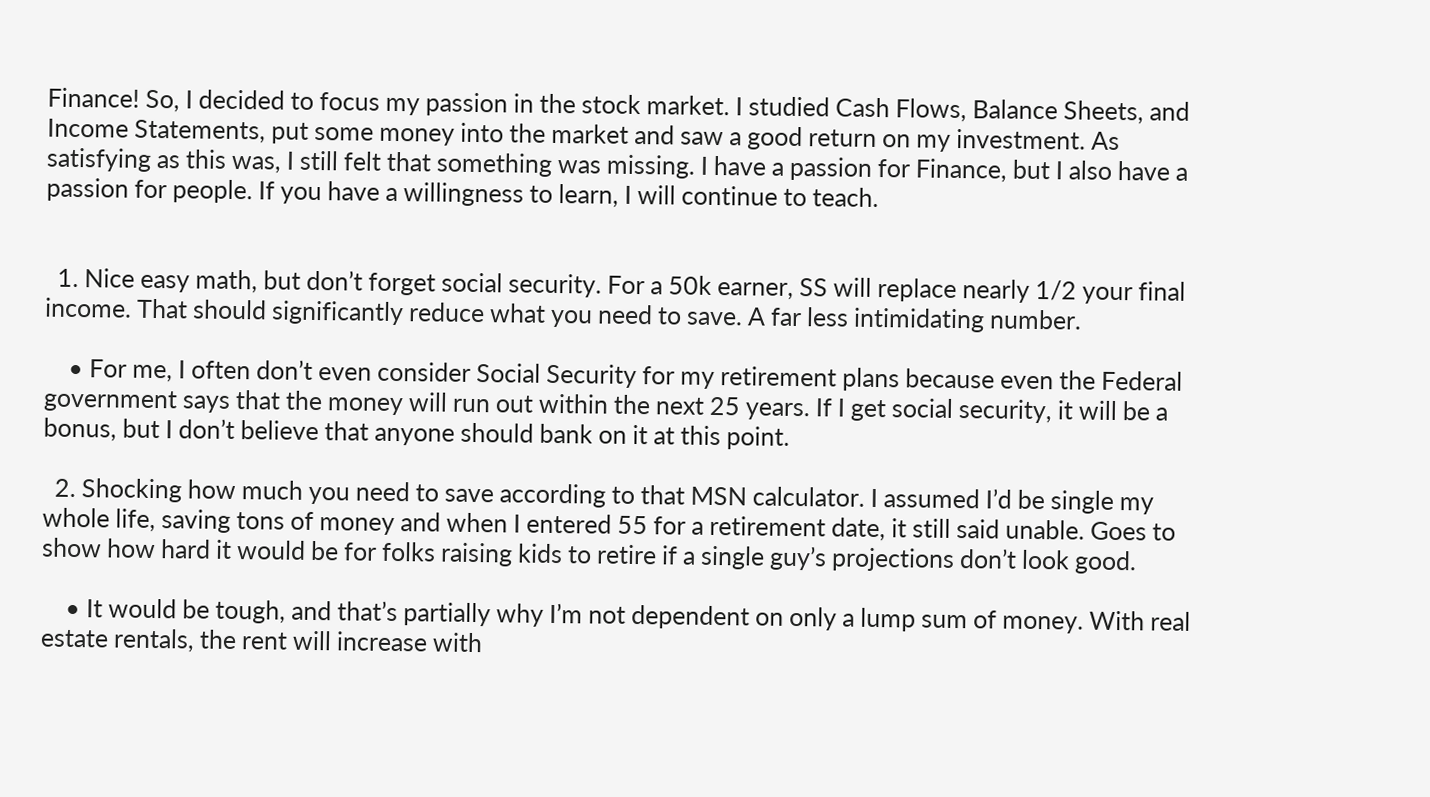Finance! So, I decided to focus my passion in the stock market. I studied Cash Flows, Balance Sheets, and Income Statements, put some money into the market and saw a good return on my investment. As satisfying as this was, I still felt that something was missing. I have a passion for Finance, but I also have a passion for people. If you have a willingness to learn, I will continue to teach.


  1. Nice easy math, but don’t forget social security. For a 50k earner, SS will replace nearly 1/2 your final income. That should significantly reduce what you need to save. A far less intimidating number.

    • For me, I often don’t even consider Social Security for my retirement plans because even the Federal government says that the money will run out within the next 25 years. If I get social security, it will be a bonus, but I don’t believe that anyone should bank on it at this point.

  2. Shocking how much you need to save according to that MSN calculator. I assumed I’d be single my whole life, saving tons of money and when I entered 55 for a retirement date, it still said unable. Goes to show how hard it would be for folks raising kids to retire if a single guy’s projections don’t look good.

    • It would be tough, and that’s partially why I’m not dependent on only a lump sum of money. With real estate rentals, the rent will increase with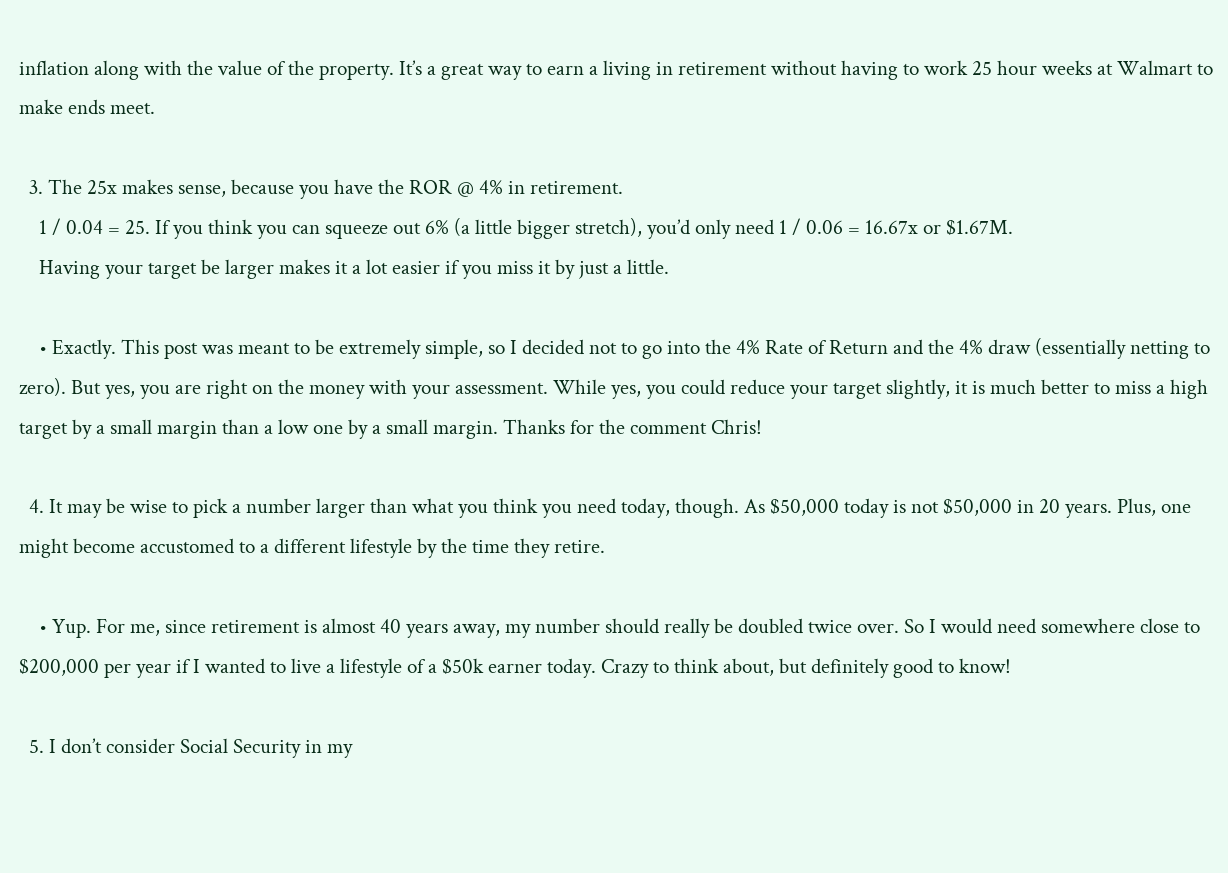inflation along with the value of the property. It’s a great way to earn a living in retirement without having to work 25 hour weeks at Walmart to make ends meet.

  3. The 25x makes sense, because you have the ROR @ 4% in retirement.
    1 / 0.04 = 25. If you think you can squeeze out 6% (a little bigger stretch), you’d only need 1 / 0.06 = 16.67x or $1.67M.
    Having your target be larger makes it a lot easier if you miss it by just a little.

    • Exactly. This post was meant to be extremely simple, so I decided not to go into the 4% Rate of Return and the 4% draw (essentially netting to zero). But yes, you are right on the money with your assessment. While yes, you could reduce your target slightly, it is much better to miss a high target by a small margin than a low one by a small margin. Thanks for the comment Chris!

  4. It may be wise to pick a number larger than what you think you need today, though. As $50,000 today is not $50,000 in 20 years. Plus, one might become accustomed to a different lifestyle by the time they retire.

    • Yup. For me, since retirement is almost 40 years away, my number should really be doubled twice over. So I would need somewhere close to $200,000 per year if I wanted to live a lifestyle of a $50k earner today. Crazy to think about, but definitely good to know!

  5. I don’t consider Social Security in my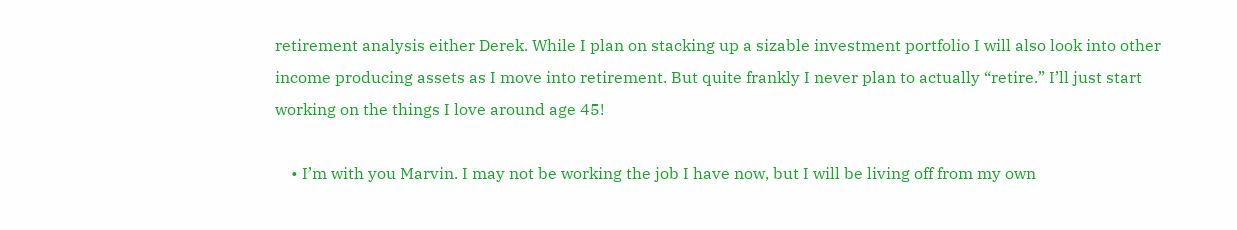retirement analysis either Derek. While I plan on stacking up a sizable investment portfolio I will also look into other income producing assets as I move into retirement. But quite frankly I never plan to actually “retire.” I’ll just start working on the things I love around age 45!

    • I’m with you Marvin. I may not be working the job I have now, but I will be living off from my own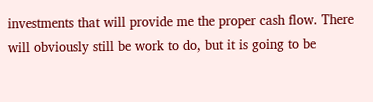investments that will provide me the proper cash flow. There will obviously still be work to do, but it is going to be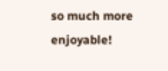so much more enjoyable!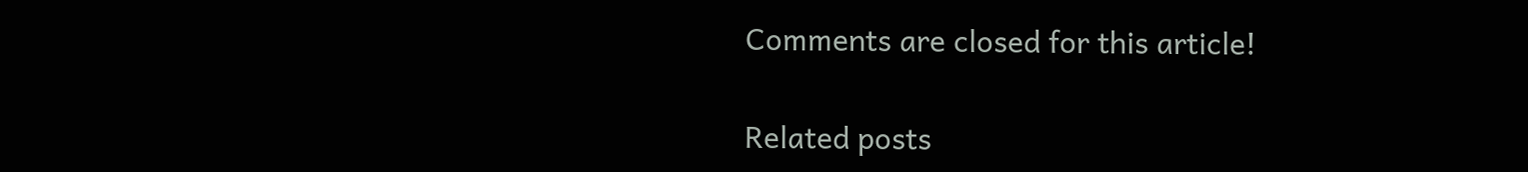Comments are closed for this article!

Related posts